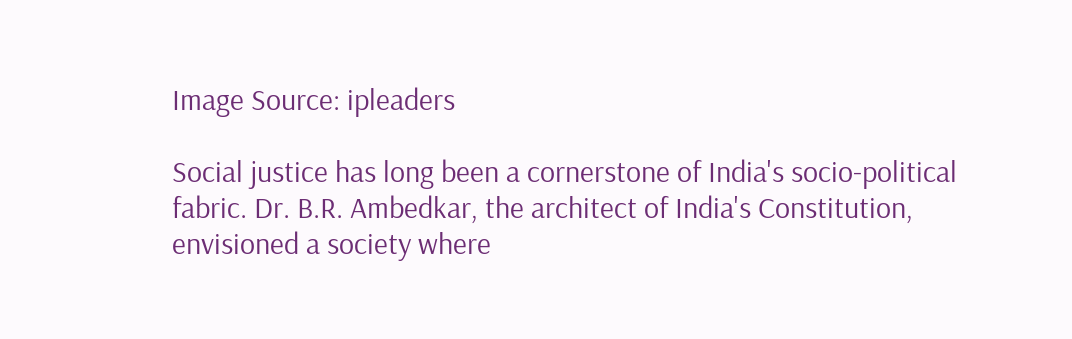Image Source: ipleaders

Social justice has long been a cornerstone of India's socio-political fabric. Dr. B.R. Ambedkar, the architect of India's Constitution, envisioned a society where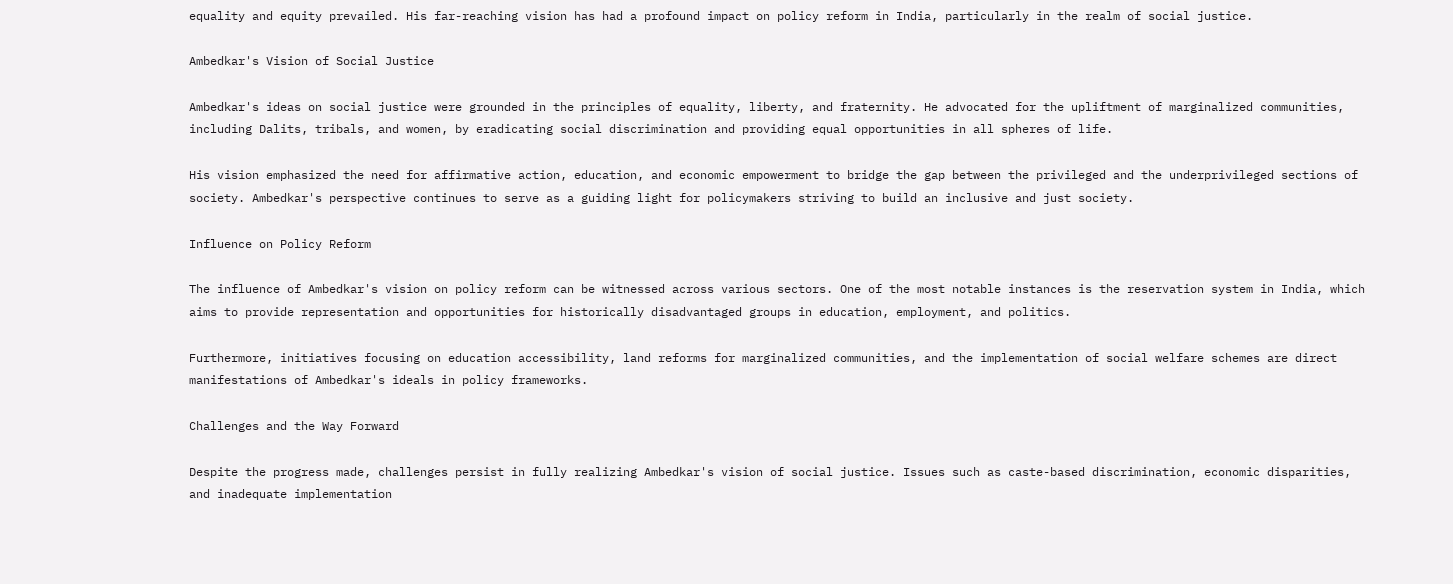equality and equity prevailed. His far-reaching vision has had a profound impact on policy reform in India, particularly in the realm of social justice.

Ambedkar's Vision of Social Justice

Ambedkar's ideas on social justice were grounded in the principles of equality, liberty, and fraternity. He advocated for the upliftment of marginalized communities, including Dalits, tribals, and women, by eradicating social discrimination and providing equal opportunities in all spheres of life.

His vision emphasized the need for affirmative action, education, and economic empowerment to bridge the gap between the privileged and the underprivileged sections of society. Ambedkar's perspective continues to serve as a guiding light for policymakers striving to build an inclusive and just society.

Influence on Policy Reform

The influence of Ambedkar's vision on policy reform can be witnessed across various sectors. One of the most notable instances is the reservation system in India, which aims to provide representation and opportunities for historically disadvantaged groups in education, employment, and politics.

Furthermore, initiatives focusing on education accessibility, land reforms for marginalized communities, and the implementation of social welfare schemes are direct manifestations of Ambedkar's ideals in policy frameworks.

Challenges and the Way Forward

Despite the progress made, challenges persist in fully realizing Ambedkar's vision of social justice. Issues such as caste-based discrimination, economic disparities, and inadequate implementation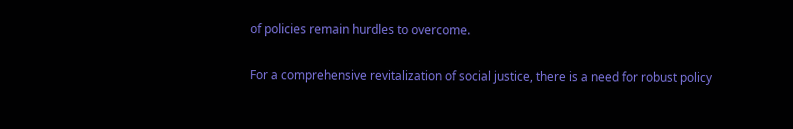of policies remain hurdles to overcome.

For a comprehensive revitalization of social justice, there is a need for robust policy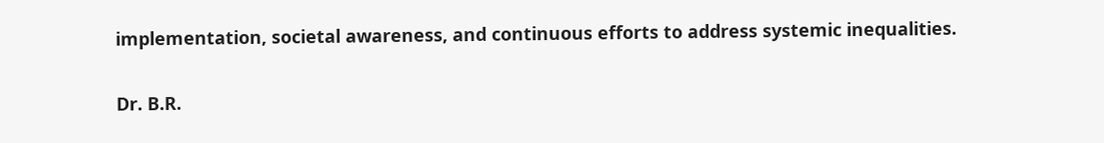implementation, societal awareness, and continuous efforts to address systemic inequalities.


Dr. B.R.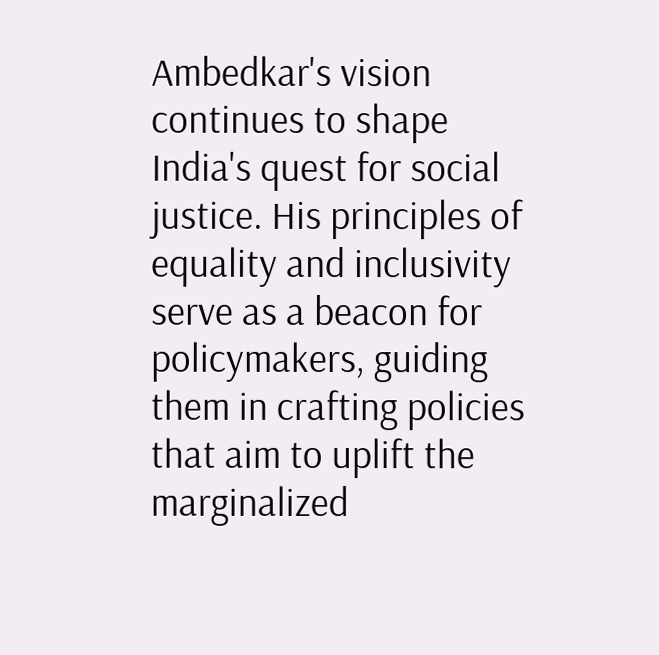Ambedkar's vision continues to shape India's quest for social justice. His principles of equality and inclusivity serve as a beacon for policymakers, guiding them in crafting policies that aim to uplift the marginalized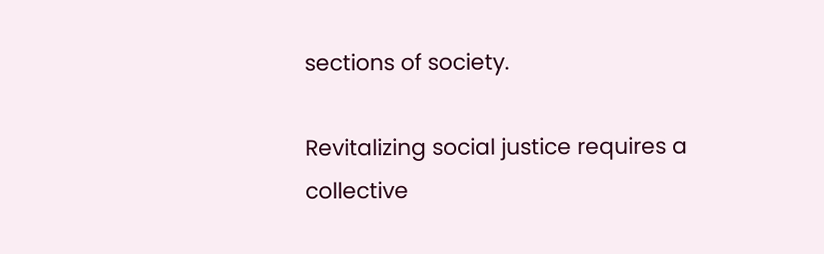sections of society.

Revitalizing social justice requires a collective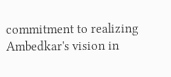commitment to realizing Ambedkar's vision in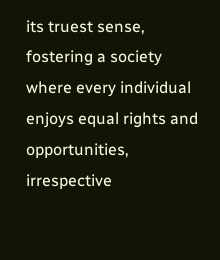its truest sense, fostering a society where every individual enjoys equal rights and opportunities, irrespective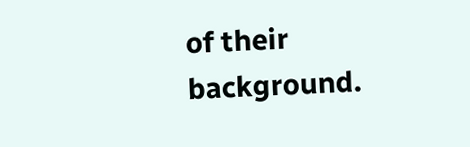of their background.